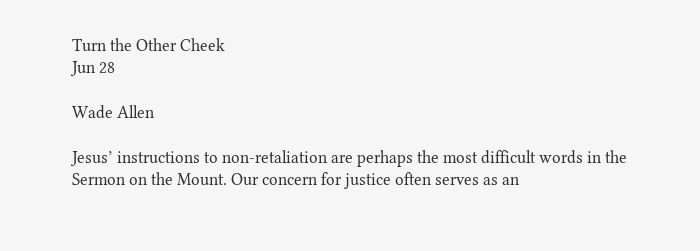Turn the Other Cheek
Jun 28

Wade Allen

Jesus’ instructions to non-retaliation are perhaps the most difficult words in the Sermon on the Mount. Our concern for justice often serves as an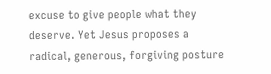excuse to give people what they deserve. Yet Jesus proposes a radical, generous, forgiving posture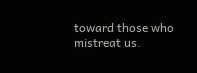toward those who mistreat us.